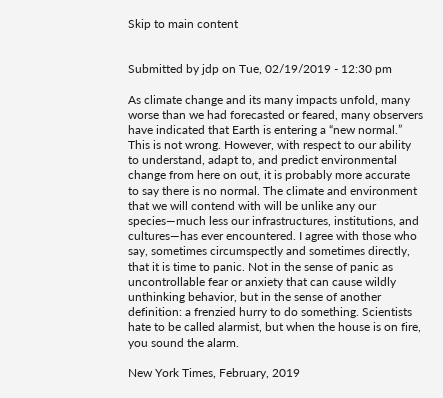Skip to main content


Submitted by jdp on Tue, 02/19/2019 - 12:30 pm

As climate change and its many impacts unfold, many worse than we had forecasted or feared, many observers have indicated that Earth is entering a “new normal.” This is not wrong. However, with respect to our ability to understand, adapt to, and predict environmental change from here on out, it is probably more accurate to say there is no normal. The climate and environment that we will contend with will be unlike any our species—much less our infrastructures, institutions, and cultures—has ever encountered. I agree with those who say, sometimes circumspectly and sometimes directly, that it is time to panic. Not in the sense of panic as uncontrollable fear or anxiety that can cause wildly unthinking behavior, but in the sense of another definition: a frenzied hurry to do something. Scientists hate to be called alarmist, but when the house is on fire, you sound the alarm.

New York Times, February, 2019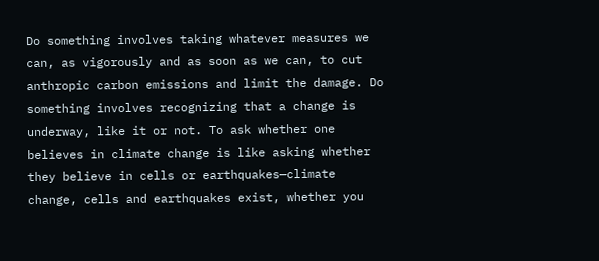Do something involves taking whatever measures we can, as vigorously and as soon as we can, to cut anthropic carbon emissions and limit the damage. Do something involves recognizing that a change is underway, like it or not. To ask whether one believes in climate change is like asking whether they believe in cells or earthquakes—climate change, cells and earthquakes exist, whether you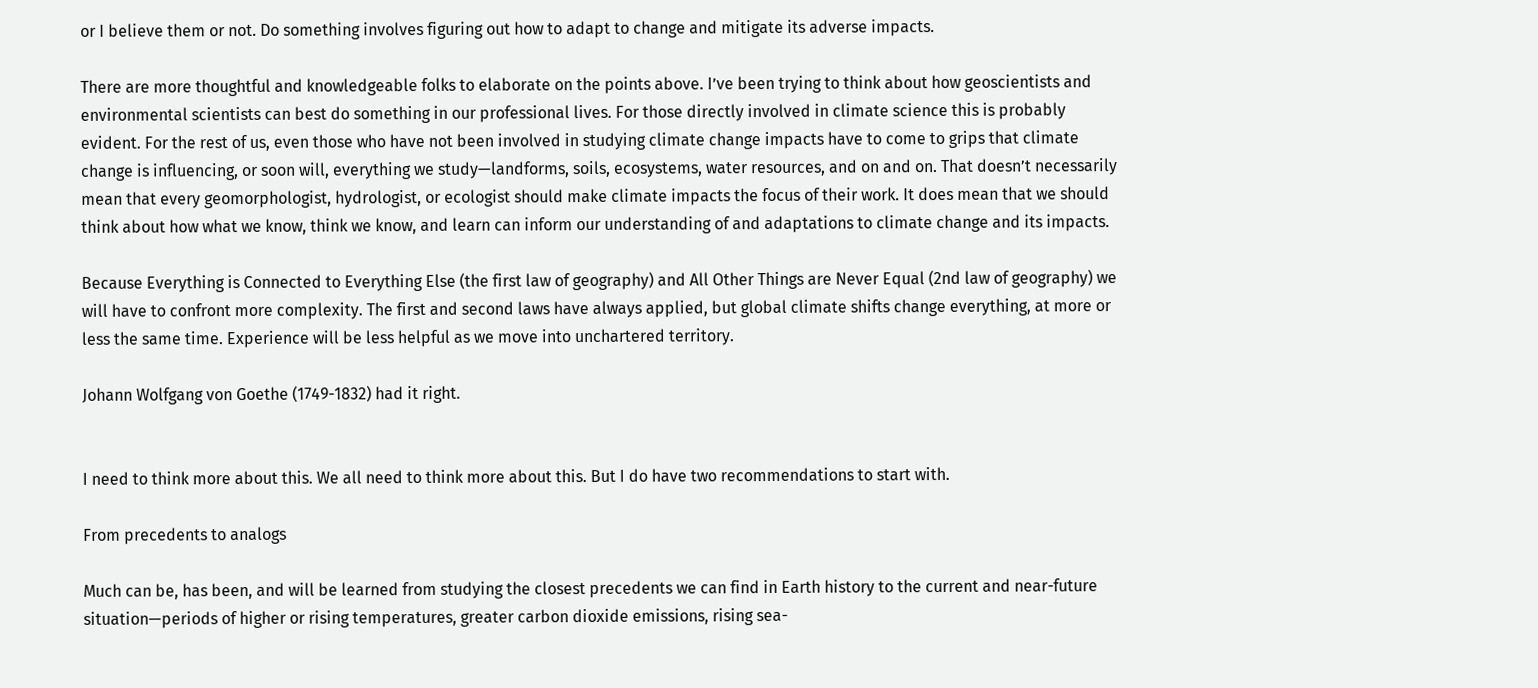or I believe them or not. Do something involves figuring out how to adapt to change and mitigate its adverse impacts.

There are more thoughtful and knowledgeable folks to elaborate on the points above. I’ve been trying to think about how geoscientists and environmental scientists can best do something in our professional lives. For those directly involved in climate science this is probably evident. For the rest of us, even those who have not been involved in studying climate change impacts have to come to grips that climate change is influencing, or soon will, everything we study—landforms, soils, ecosystems, water resources, and on and on. That doesn’t necessarily mean that every geomorphologist, hydrologist, or ecologist should make climate impacts the focus of their work. It does mean that we should think about how what we know, think we know, and learn can inform our understanding of and adaptations to climate change and its impacts.

Because Everything is Connected to Everything Else (the first law of geography) and All Other Things are Never Equal (2nd law of geography) we will have to confront more complexity. The first and second laws have always applied, but global climate shifts change everything, at more or less the same time. Experience will be less helpful as we move into unchartered territory.

Johann Wolfgang von Goethe (1749-1832) had it right.


I need to think more about this. We all need to think more about this. But I do have two recommendations to start with.

From precedents to analogs

Much can be, has been, and will be learned from studying the closest precedents we can find in Earth history to the current and near-future situation—periods of higher or rising temperatures, greater carbon dioxide emissions, rising sea-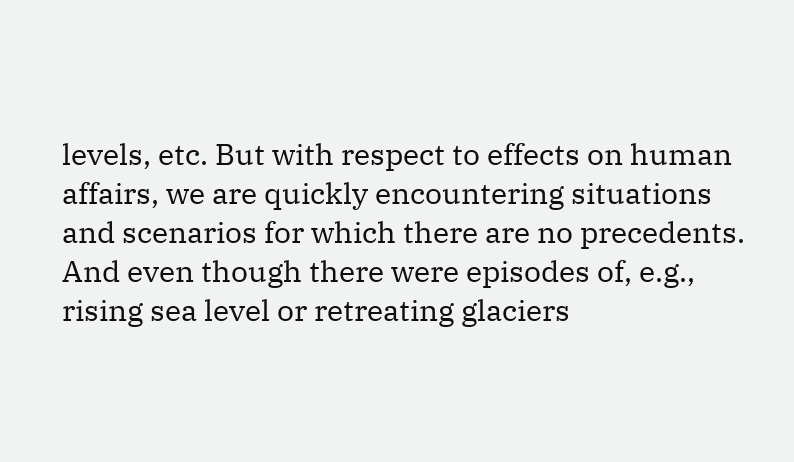levels, etc. But with respect to effects on human affairs, we are quickly encountering situations and scenarios for which there are no precedents. And even though there were episodes of, e.g., rising sea level or retreating glaciers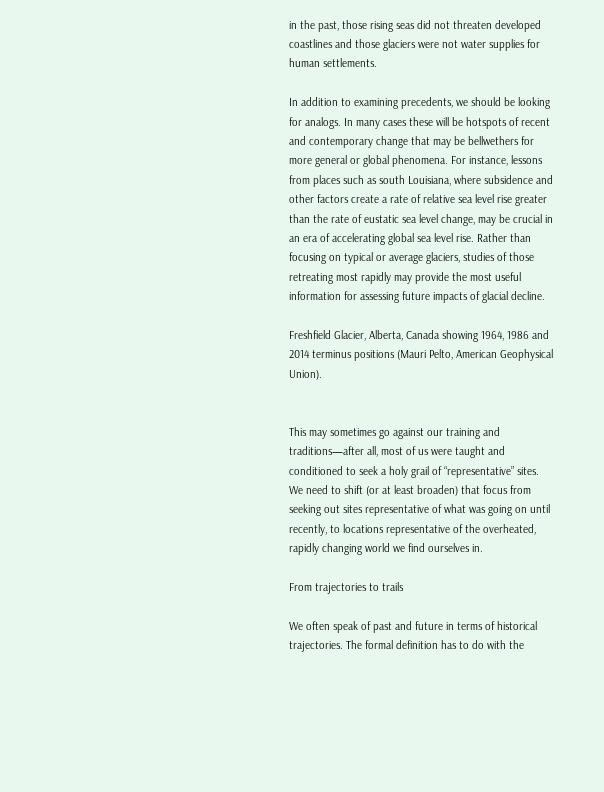in the past, those rising seas did not threaten developed coastlines and those glaciers were not water supplies for human settlements.

In addition to examining precedents, we should be looking for analogs. In many cases these will be hotspots of recent and contemporary change that may be bellwethers for more general or global phenomena. For instance, lessons from places such as south Louisiana, where subsidence and other factors create a rate of relative sea level rise greater than the rate of eustatic sea level change, may be crucial in an era of accelerating global sea level rise. Rather than focusing on typical or average glaciers, studies of those retreating most rapidly may provide the most useful information for assessing future impacts of glacial decline.

Freshfield Glacier, Alberta, Canada showing 1964, 1986 and 2014 terminus positions (Mauri Pelto, American Geophysical Union).


This may sometimes go against our training and traditions—after all, most of us were taught and conditioned to seek a holy grail of “representative” sites. We need to shift (or at least broaden) that focus from seeking out sites representative of what was going on until recently, to locations representative of the overheated, rapidly changing world we find ourselves in.

From trajectories to trails

We often speak of past and future in terms of historical trajectories. The formal definition has to do with the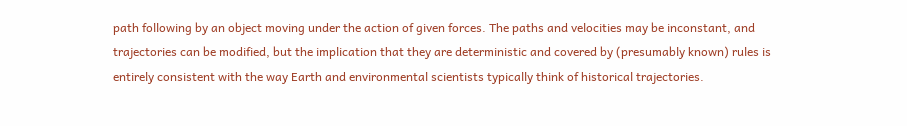path following by an object moving under the action of given forces. The paths and velocities may be inconstant, and trajectories can be modified, but the implication that they are deterministic and covered by (presumably known) rules is entirely consistent with the way Earth and environmental scientists typically think of historical trajectories.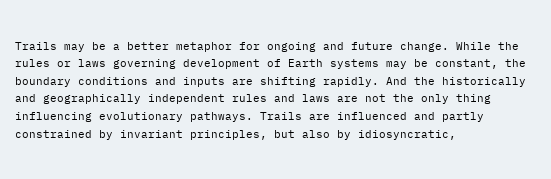Trails may be a better metaphor for ongoing and future change. While the rules or laws governing development of Earth systems may be constant, the boundary conditions and inputs are shifting rapidly. And the historically and geographically independent rules and laws are not the only thing influencing evolutionary pathways. Trails are influenced and partly constrained by invariant principles, but also by idiosyncratic,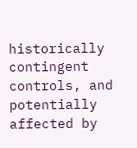historically contingent controls, and potentially affected by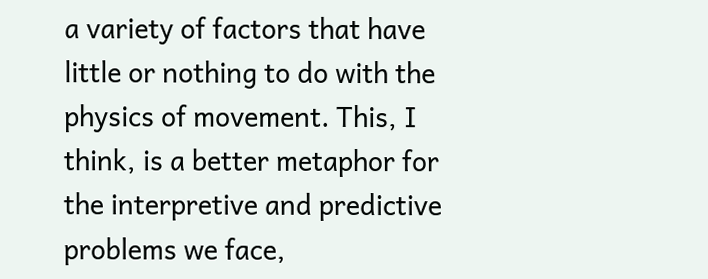a variety of factors that have little or nothing to do with the physics of movement. This, I think, is a better metaphor for the interpretive and predictive problems we face,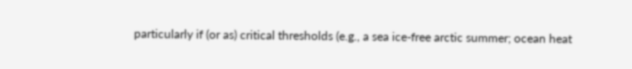particularly if (or as) critical thresholds (e.g., a sea ice-free arctic summer; ocean heat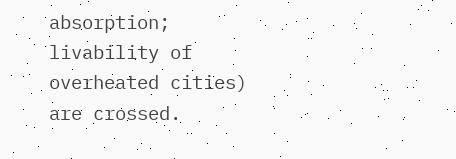absorption; livability of overheated cities) are crossed.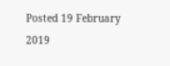Posted 19 February 2019